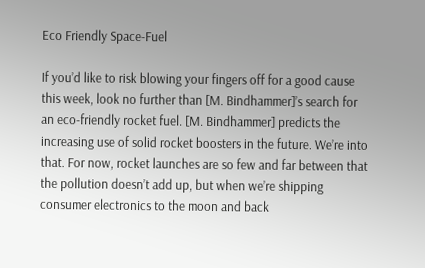Eco Friendly Space-Fuel

If you’d like to risk blowing your fingers off for a good cause this week, look no further than [M. Bindhammer]’s search for an eco-friendly rocket fuel. [M. Bindhammer] predicts the increasing use of solid rocket boosters in the future. We’re into that. For now, rocket launches are so few and far between that the pollution doesn’t add up, but when we’re shipping consumer electronics to the moon and back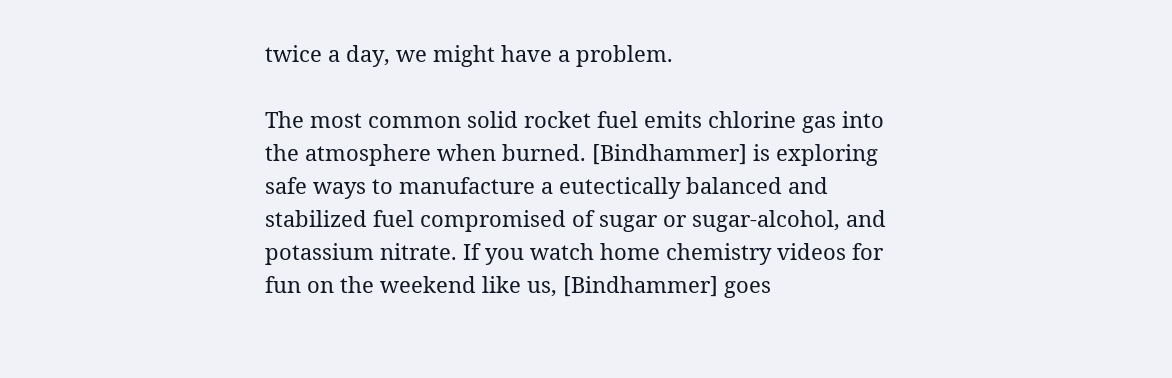twice a day, we might have a problem.

The most common solid rocket fuel emits chlorine gas into the atmosphere when burned. [Bindhammer] is exploring safe ways to manufacture a eutectically balanced and stabilized fuel compromised of sugar or sugar-alcohol, and potassium nitrate. If you watch home chemistry videos for fun on the weekend like us, [Bindhammer] goes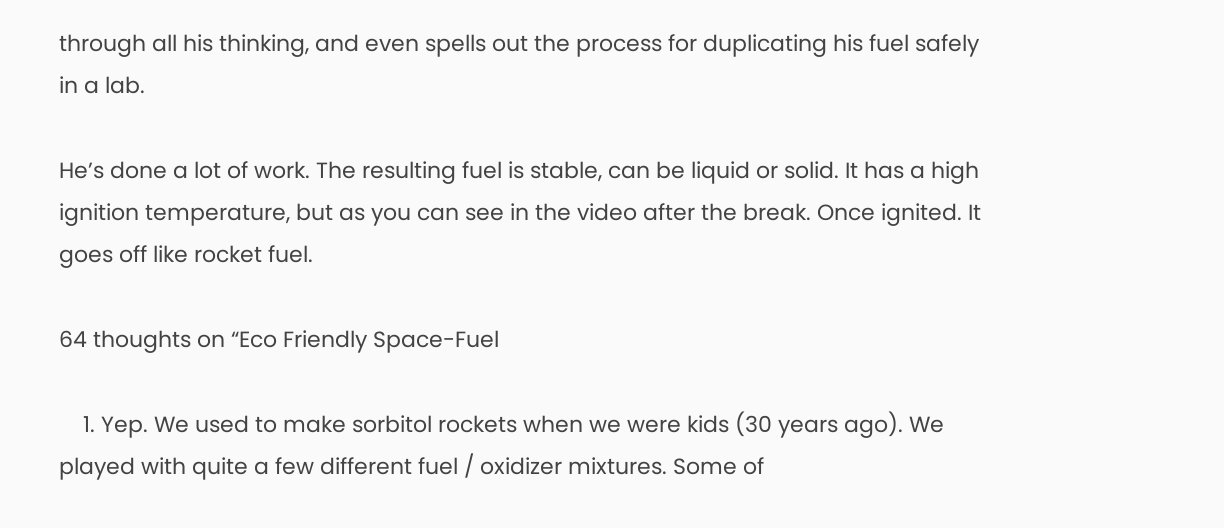through all his thinking, and even spells out the process for duplicating his fuel safely in a lab.

He’s done a lot of work. The resulting fuel is stable, can be liquid or solid. It has a high ignition temperature, but as you can see in the video after the break. Once ignited. It goes off like rocket fuel.

64 thoughts on “Eco Friendly Space-Fuel

    1. Yep. We used to make sorbitol rockets when we were kids (30 years ago). We played with quite a few different fuel / oxidizer mixtures. Some of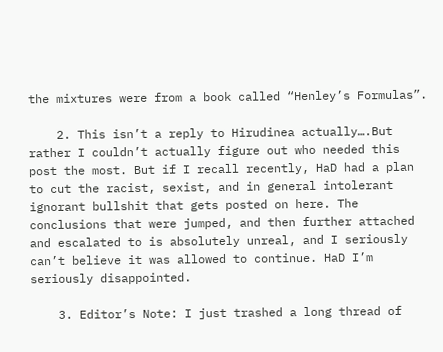the mixtures were from a book called “Henley’s Formulas”.

    2. This isn’t a reply to Hirudinea actually….But rather I couldn’t actually figure out who needed this post the most. But if I recall recently, HaD had a plan to cut the racist, sexist, and in general intolerant ignorant bullshit that gets posted on here. The conclusions that were jumped, and then further attached and escalated to is absolutely unreal, and I seriously can’t believe it was allowed to continue. HaD I’m seriously disappointed.

    3. Editor’s Note: I just trashed a long thread of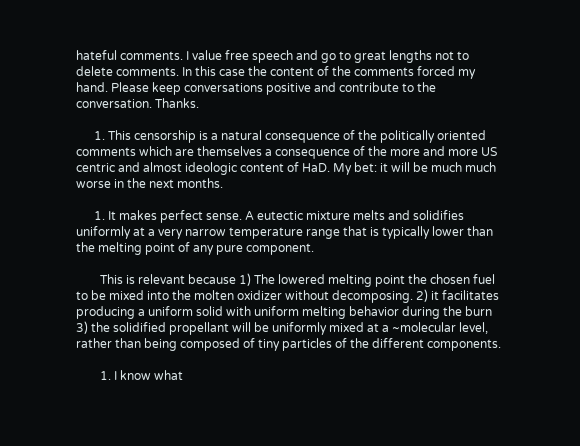hateful comments. I value free speech and go to great lengths not to delete comments. In this case the content of the comments forced my hand. Please keep conversations positive and contribute to the conversation. Thanks.

      1. This censorship is a natural consequence of the politically oriented comments which are themselves a consequence of the more and more US centric and almost ideologic content of HaD. My bet: it will be much much worse in the next months.

      1. It makes perfect sense. A eutectic mixture melts and solidifies uniformly at a very narrow temperature range that is typically lower than the melting point of any pure component.

        This is relevant because 1) The lowered melting point the chosen fuel to be mixed into the molten oxidizer without decomposing. 2) it facilitates producing a uniform solid with uniform melting behavior during the burn 3) the solidified propellant will be uniformly mixed at a ~molecular level, rather than being composed of tiny particles of the different components.

        1. I know what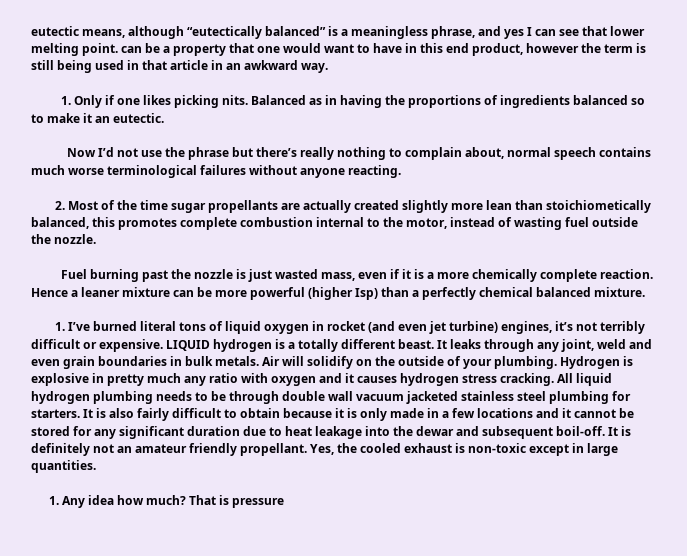eutectic means, although “eutectically balanced” is a meaningless phrase, and yes I can see that lower melting point. can be a property that one would want to have in this end product, however the term is still being used in that article in an awkward way.

          1. Only if one likes picking nits. Balanced as in having the proportions of ingredients balanced so to make it an eutectic.

            Now I’d not use the phrase but there’s really nothing to complain about, normal speech contains much worse terminological failures without anyone reacting.

        2. Most of the time sugar propellants are actually created slightly more lean than stoichiometically balanced, this promotes complete combustion internal to the motor, instead of wasting fuel outside the nozzle.

          Fuel burning past the nozzle is just wasted mass, even if it is a more chemically complete reaction. Hence a leaner mixture can be more powerful (higher Isp) than a perfectly chemical balanced mixture.

        1. I’ve burned literal tons of liquid oxygen in rocket (and even jet turbine) engines, it’s not terribly difficult or expensive. LIQUID hydrogen is a totally different beast. It leaks through any joint, weld and even grain boundaries in bulk metals. Air will solidify on the outside of your plumbing. Hydrogen is explosive in pretty much any ratio with oxygen and it causes hydrogen stress cracking. All liquid hydrogen plumbing needs to be through double wall vacuum jacketed stainless steel plumbing for starters. It is also fairly difficult to obtain because it is only made in a few locations and it cannot be stored for any significant duration due to heat leakage into the dewar and subsequent boil-off. It is definitely not an amateur friendly propellant. Yes, the cooled exhaust is non-toxic except in large quantities.

      1. Any idea how much? That is pressure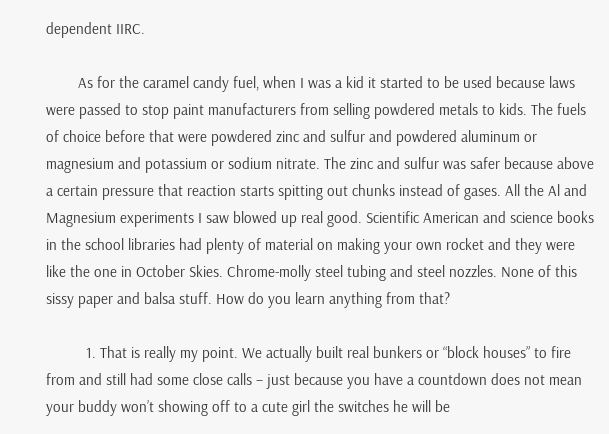dependent IIRC.

        As for the caramel candy fuel, when I was a kid it started to be used because laws were passed to stop paint manufacturers from selling powdered metals to kids. The fuels of choice before that were powdered zinc and sulfur and powdered aluminum or magnesium and potassium or sodium nitrate. The zinc and sulfur was safer because above a certain pressure that reaction starts spitting out chunks instead of gases. All the Al and Magnesium experiments I saw blowed up real good. Scientific American and science books in the school libraries had plenty of material on making your own rocket and they were like the one in October Skies. Chrome-molly steel tubing and steel nozzles. None of this sissy paper and balsa stuff. How do you learn anything from that?

          1. That is really my point. We actually built real bunkers or “block houses” to fire from and still had some close calls – just because you have a countdown does not mean your buddy won’t showing off to a cute girl the switches he will be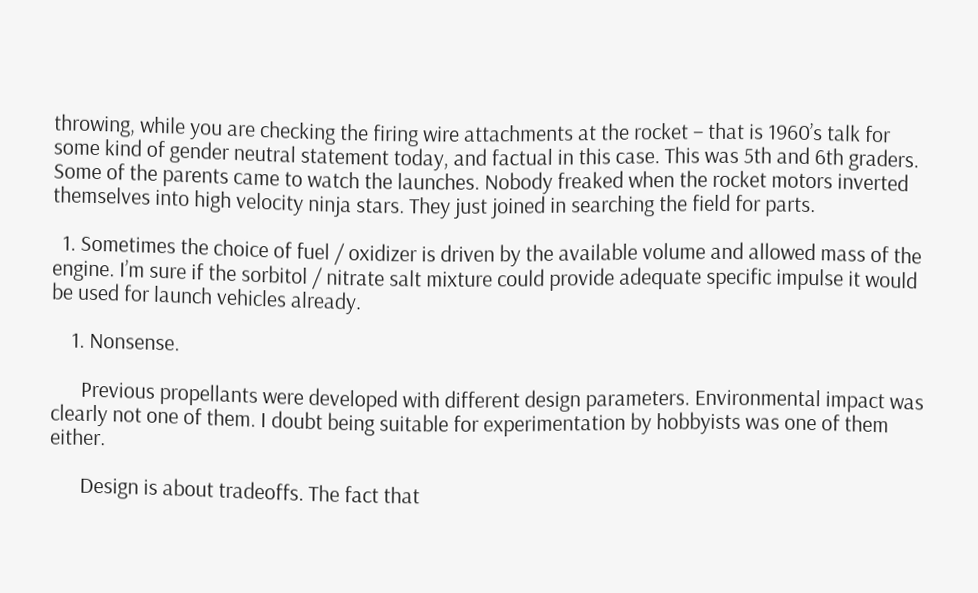throwing, while you are checking the firing wire attachments at the rocket – that is 1960’s talk for some kind of gender neutral statement today, and factual in this case. This was 5th and 6th graders. Some of the parents came to watch the launches. Nobody freaked when the rocket motors inverted themselves into high velocity ninja stars. They just joined in searching the field for parts.

  1. Sometimes the choice of fuel / oxidizer is driven by the available volume and allowed mass of the engine. I’m sure if the sorbitol / nitrate salt mixture could provide adequate specific impulse it would be used for launch vehicles already.

    1. Nonsense.

      Previous propellants were developed with different design parameters. Environmental impact was clearly not one of them. I doubt being suitable for experimentation by hobbyists was one of them either.

      Design is about tradeoffs. The fact that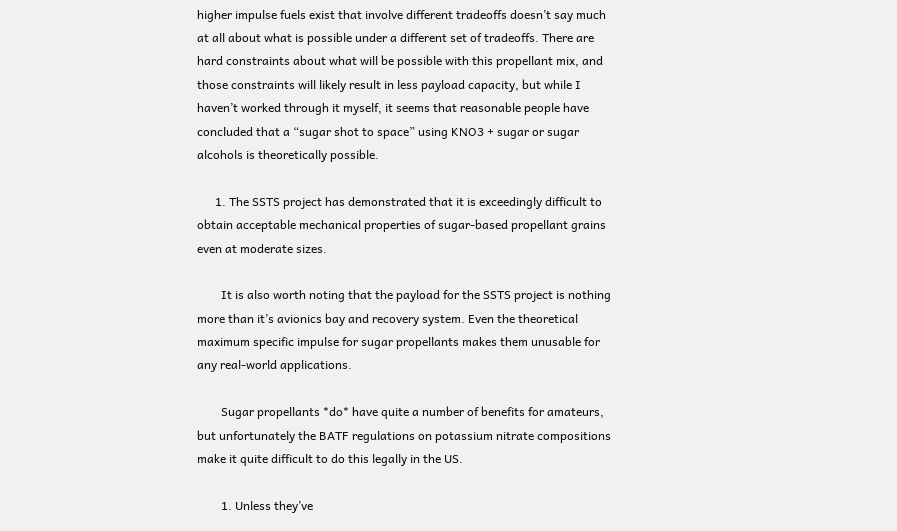higher impulse fuels exist that involve different tradeoffs doesn’t say much at all about what is possible under a different set of tradeoffs. There are hard constraints about what will be possible with this propellant mix, and those constraints will likely result in less payload capacity, but while I haven’t worked through it myself, it seems that reasonable people have concluded that a “sugar shot to space” using KNO3 + sugar or sugar alcohols is theoretically possible.

      1. The SSTS project has demonstrated that it is exceedingly difficult to obtain acceptable mechanical properties of sugar-based propellant grains even at moderate sizes.

        It is also worth noting that the payload for the SSTS project is nothing more than it’s avionics bay and recovery system. Even the theoretical maximum specific impulse for sugar propellants makes them unusable for any real-world applications.

        Sugar propellants *do* have quite a number of benefits for amateurs, but unfortunately the BATF regulations on potassium nitrate compositions make it quite difficult to do this legally in the US.

        1. Unless they’ve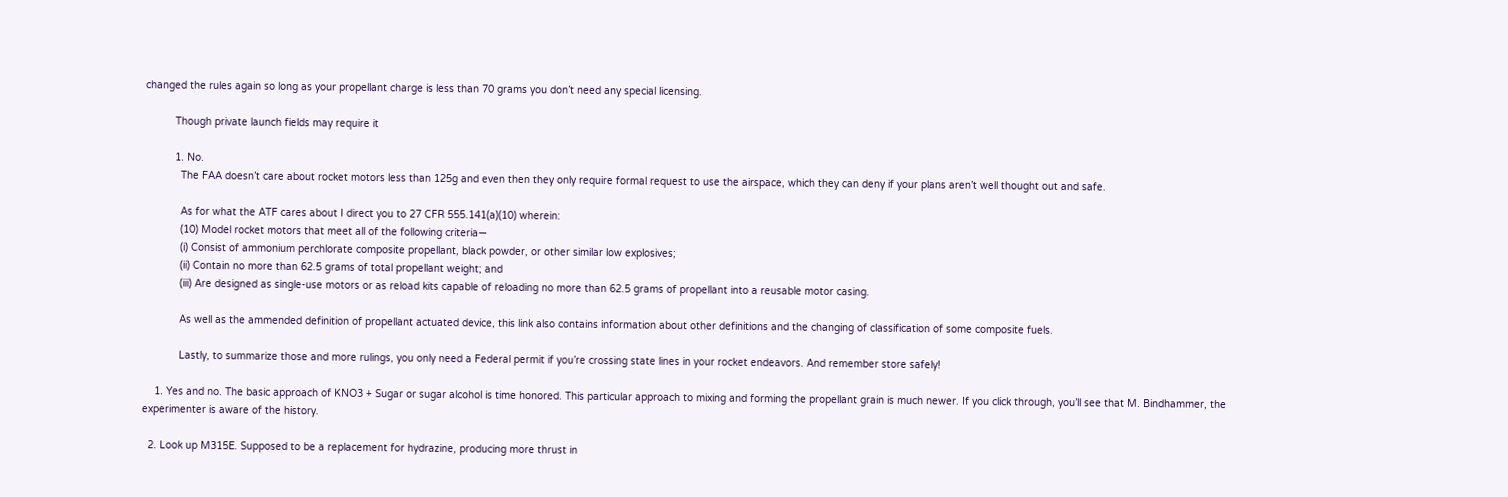changed the rules again so long as your propellant charge is less than 70 grams you don’t need any special licensing.

          Though private launch fields may require it

          1. No.
            The FAA doesn’t care about rocket motors less than 125g and even then they only require formal request to use the airspace, which they can deny if your plans aren’t well thought out and safe.

            As for what the ATF cares about I direct you to 27 CFR 555.141(a)(10) wherein:
            (10) Model rocket motors that meet all of the following criteria—
            (i) Consist of ammonium perchlorate composite propellant, black powder, or other similar low explosives;
            (ii) Contain no more than 62.5 grams of total propellant weight; and
            (iii) Are designed as single-use motors or as reload kits capable of reloading no more than 62.5 grams of propellant into a reusable motor casing.

            As well as the ammended definition of propellant actuated device, this link also contains information about other definitions and the changing of classification of some composite fuels.

            Lastly, to summarize those and more rulings, you only need a Federal permit if you’re crossing state lines in your rocket endeavors. And remember store safely!

    1. Yes and no. The basic approach of KNO3 + Sugar or sugar alcohol is time honored. This particular approach to mixing and forming the propellant grain is much newer. If you click through, you’ll see that M. Bindhammer, the experimenter is aware of the history.

  2. Look up M315E. Supposed to be a replacement for hydrazine, producing more thrust in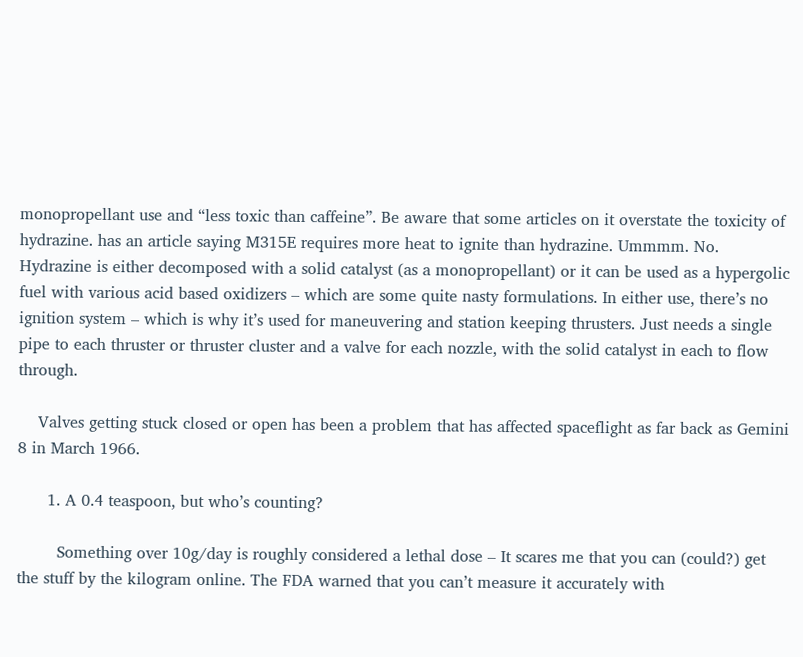monopropellant use and “less toxic than caffeine”. Be aware that some articles on it overstate the toxicity of hydrazine. has an article saying M315E requires more heat to ignite than hydrazine. Ummmm. No. Hydrazine is either decomposed with a solid catalyst (as a monopropellant) or it can be used as a hypergolic fuel with various acid based oxidizers – which are some quite nasty formulations. In either use, there’s no ignition system – which is why it’s used for maneuvering and station keeping thrusters. Just needs a single pipe to each thruster or thruster cluster and a valve for each nozzle, with the solid catalyst in each to flow through.

    Valves getting stuck closed or open has been a problem that has affected spaceflight as far back as Gemini 8 in March 1966.

      1. A 0.4 teaspoon, but who’s counting?

        Something over 10g/day is roughly considered a lethal dose – It scares me that you can (could?) get the stuff by the kilogram online. The FDA warned that you can’t measure it accurately with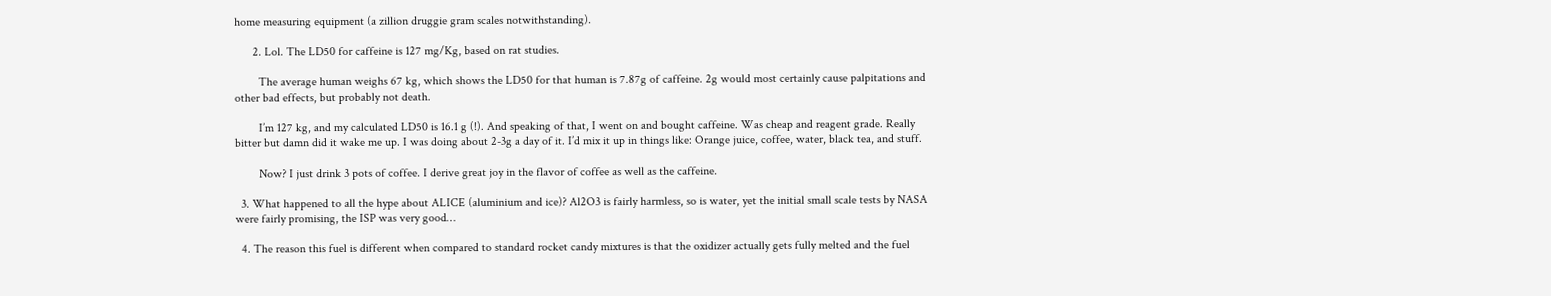home measuring equipment (a zillion druggie gram scales notwithstanding).

      2. Lol. The LD50 for caffeine is 127 mg/Kg, based on rat studies.

        The average human weighs 67 kg, which shows the LD50 for that human is 7.87g of caffeine. 2g would most certainly cause palpitations and other bad effects, but probably not death.

        I’m 127 kg, and my calculated LD50 is 16.1 g (!). And speaking of that, I went on and bought caffeine. Was cheap and reagent grade. Really bitter but damn did it wake me up. I was doing about 2-3g a day of it. I’d mix it up in things like: Orange juice, coffee, water, black tea, and stuff.

        Now? I just drink 3 pots of coffee. I derive great joy in the flavor of coffee as well as the caffeine.

  3. What happened to all the hype about ALICE (aluminium and ice)? Al2O3 is fairly harmless, so is water, yet the initial small scale tests by NASA were fairly promising, the ISP was very good…

  4. The reason this fuel is different when compared to standard rocket candy mixtures is that the oxidizer actually gets fully melted and the fuel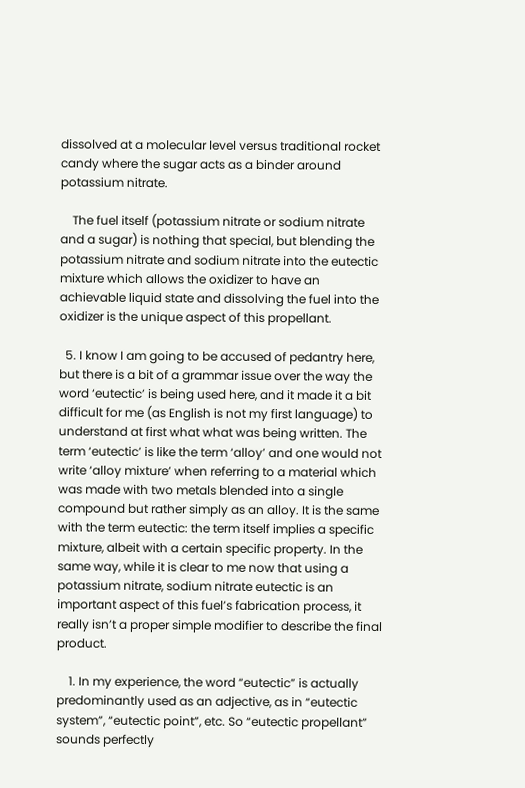dissolved at a molecular level versus traditional rocket candy where the sugar acts as a binder around potassium nitrate.

    The fuel itself (potassium nitrate or sodium nitrate and a sugar) is nothing that special, but blending the potassium nitrate and sodium nitrate into the eutectic mixture which allows the oxidizer to have an achievable liquid state and dissolving the fuel into the oxidizer is the unique aspect of this propellant.

  5. I know I am going to be accused of pedantry here, but there is a bit of a grammar issue over the way the word ‘eutectic’ is being used here, and it made it a bit difficult for me (as English is not my first language) to understand at first what what was being written. The term ‘eutectic’ is like the term ‘alloy’ and one would not write ‘alloy mixture’ when referring to a material which was made with two metals blended into a single compound but rather simply as an alloy. It is the same with the term eutectic: the term itself implies a specific mixture, albeit with a certain specific property. In the same way, while it is clear to me now that using a potassium nitrate, sodium nitrate eutectic is an important aspect of this fuel’s fabrication process, it really isn’t a proper simple modifier to describe the final product.

    1. In my experience, the word “eutectic” is actually predominantly used as an adjective, as in “eutectic system”, “eutectic point”, etc. So “eutectic propellant” sounds perfectly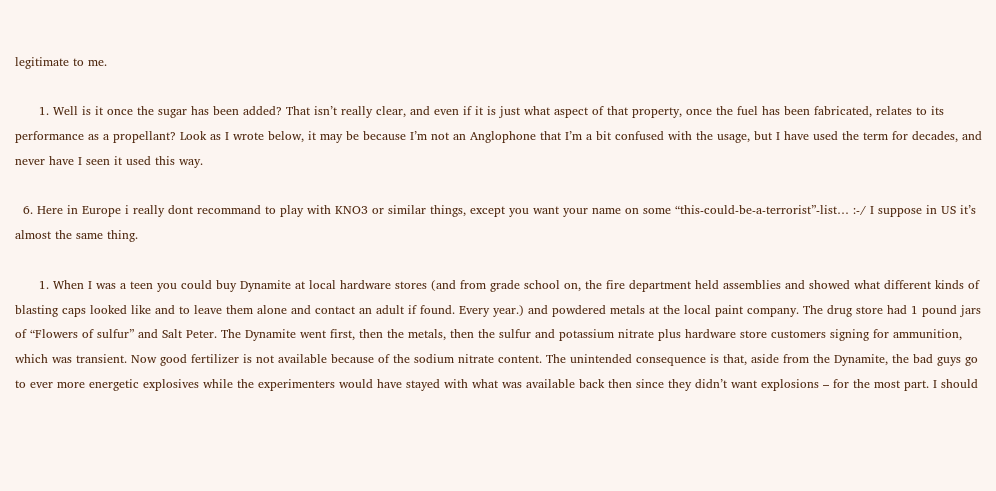legitimate to me.

      1. Well is it once the sugar has been added? That isn’t really clear, and even if it is just what aspect of that property, once the fuel has been fabricated, relates to its performance as a propellant? Look as I wrote below, it may be because I’m not an Anglophone that I’m a bit confused with the usage, but I have used the term for decades, and never have I seen it used this way.

  6. Here in Europe i really dont recommand to play with KNO3 or similar things, except you want your name on some “this-could-be-a-terrorist”-list… :-/ I suppose in US it’s almost the same thing.

      1. When I was a teen you could buy Dynamite at local hardware stores (and from grade school on, the fire department held assemblies and showed what different kinds of blasting caps looked like and to leave them alone and contact an adult if found. Every year.) and powdered metals at the local paint company. The drug store had 1 pound jars of “Flowers of sulfur” and Salt Peter. The Dynamite went first, then the metals, then the sulfur and potassium nitrate plus hardware store customers signing for ammunition, which was transient. Now good fertilizer is not available because of the sodium nitrate content. The unintended consequence is that, aside from the Dynamite, the bad guys go to ever more energetic explosives while the experimenters would have stayed with what was available back then since they didn’t want explosions – for the most part. I should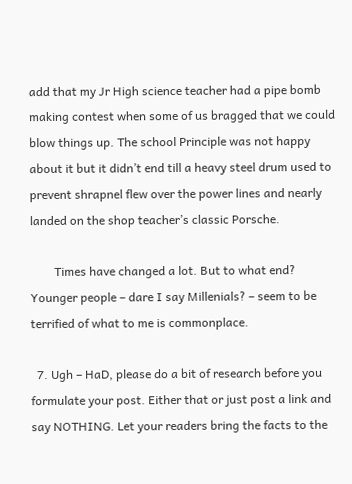add that my Jr High science teacher had a pipe bomb making contest when some of us bragged that we could blow things up. The school Principle was not happy about it but it didn’t end till a heavy steel drum used to prevent shrapnel flew over the power lines and nearly landed on the shop teacher’s classic Porsche.

        Times have changed a lot. But to what end? Younger people – dare I say Millenials? – seem to be terrified of what to me is commonplace.

  7. Ugh – HaD, please do a bit of research before you formulate your post. Either that or just post a link and say NOTHING. Let your readers bring the facts to the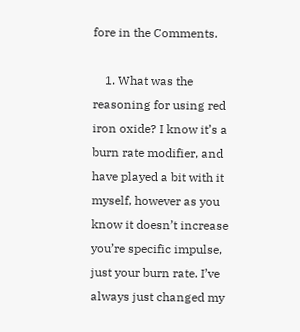fore in the Comments.

    1. What was the reasoning for using red iron oxide? I know it’s a burn rate modifier, and have played a bit with it myself, however as you know it doesn’t increase you’re specific impulse, just your burn rate. I’ve always just changed my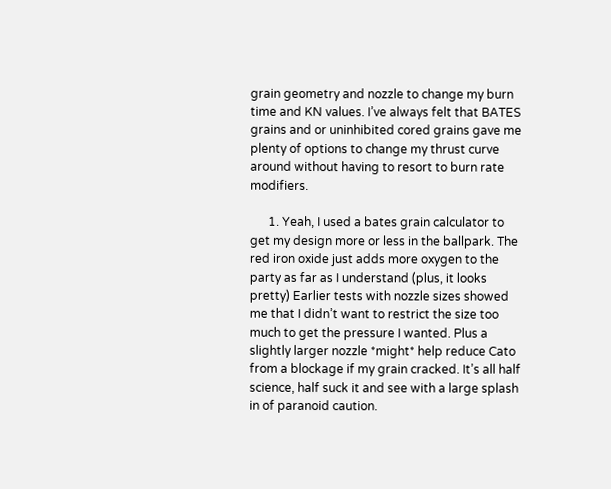grain geometry and nozzle to change my burn time and KN values. I’ve always felt that BATES grains and or uninhibited cored grains gave me plenty of options to change my thrust curve around without having to resort to burn rate modifiers.

      1. Yeah, I used a bates grain calculator to get my design more or less in the ballpark. The red iron oxide just adds more oxygen to the party as far as I understand (plus, it looks pretty) Earlier tests with nozzle sizes showed me that I didn’t want to restrict the size too much to get the pressure I wanted. Plus a slightly larger nozzle *might* help reduce Cato from a blockage if my grain cracked. It’s all half science, half suck it and see with a large splash in of paranoid caution.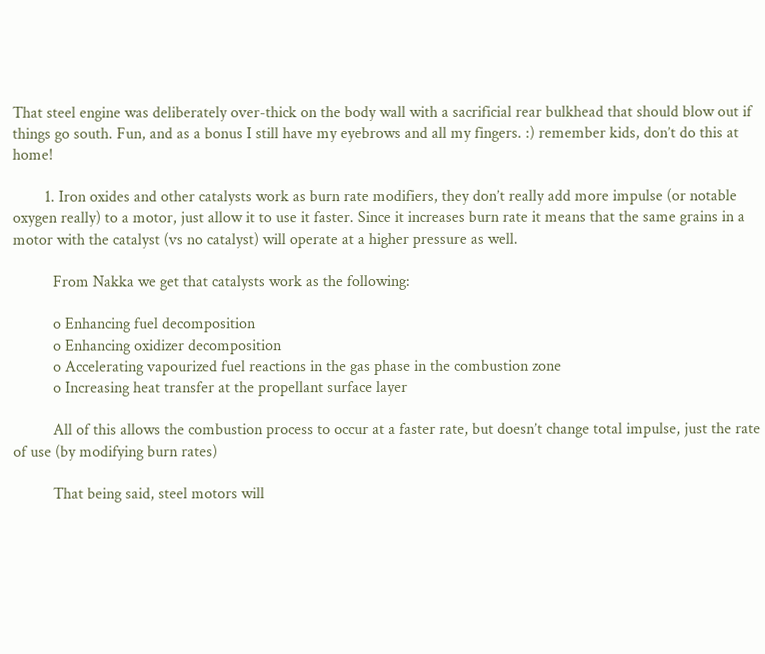That steel engine was deliberately over-thick on the body wall with a sacrificial rear bulkhead that should blow out if things go south. Fun, and as a bonus I still have my eyebrows and all my fingers. :) remember kids, don’t do this at home!

        1. Iron oxides and other catalysts work as burn rate modifiers, they don’t really add more impulse (or notable oxygen really) to a motor, just allow it to use it faster. Since it increases burn rate it means that the same grains in a motor with the catalyst (vs no catalyst) will operate at a higher pressure as well.

          From Nakka we get that catalysts work as the following:

          o Enhancing fuel decomposition
          o Enhancing oxidizer decomposition
          o Accelerating vapourized fuel reactions in the gas phase in the combustion zone
          o Increasing heat transfer at the propellant surface layer

          All of this allows the combustion process to occur at a faster rate, but doesn’t change total impulse, just the rate of use (by modifying burn rates)

          That being said, steel motors will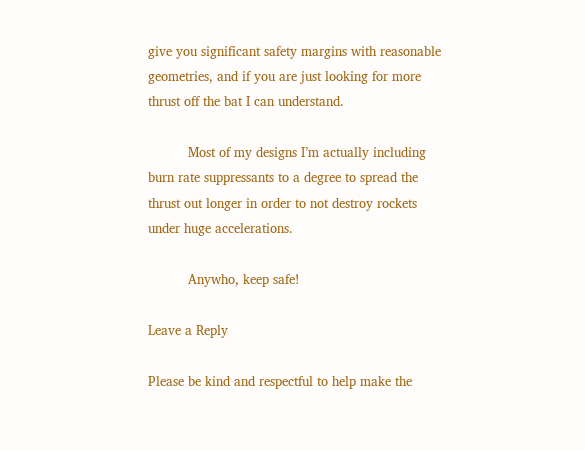give you significant safety margins with reasonable geometries, and if you are just looking for more thrust off the bat I can understand.

          Most of my designs I’m actually including burn rate suppressants to a degree to spread the thrust out longer in order to not destroy rockets under huge accelerations.

          Anywho, keep safe!

Leave a Reply

Please be kind and respectful to help make the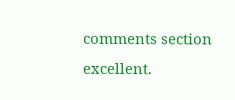comments section excellent.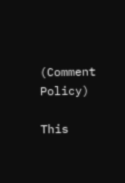(Comment Policy)

This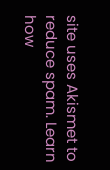site uses Akismet to reduce spam. Learn how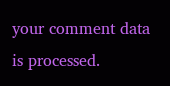your comment data is processed.